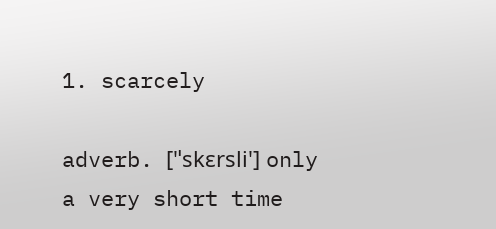1. scarcely

adverb. ['ˈskɛrsli'] only a very short time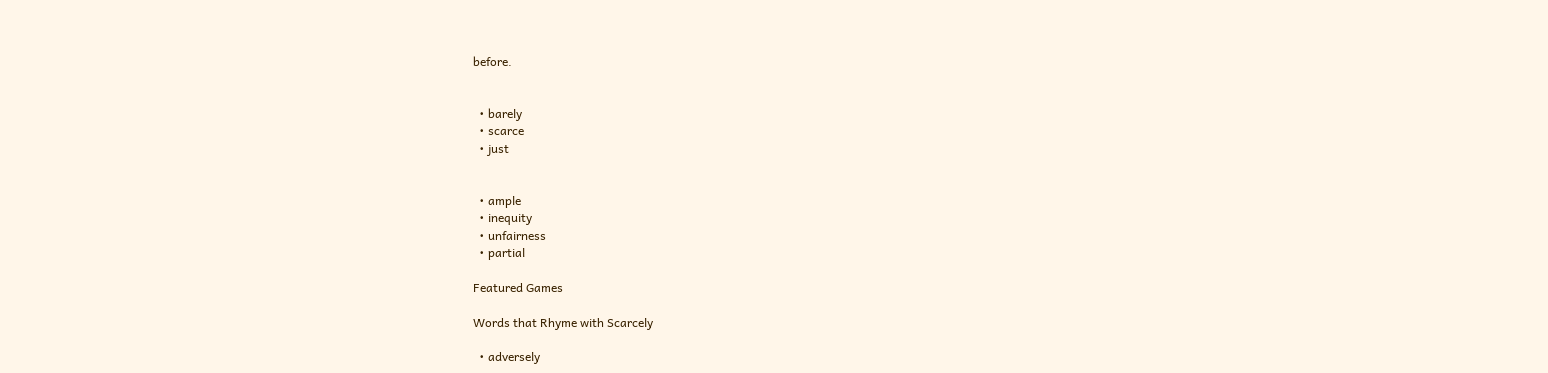before.


  • barely
  • scarce
  • just


  • ample
  • inequity
  • unfairness
  • partial

Featured Games

Words that Rhyme with Scarcely

  • adversely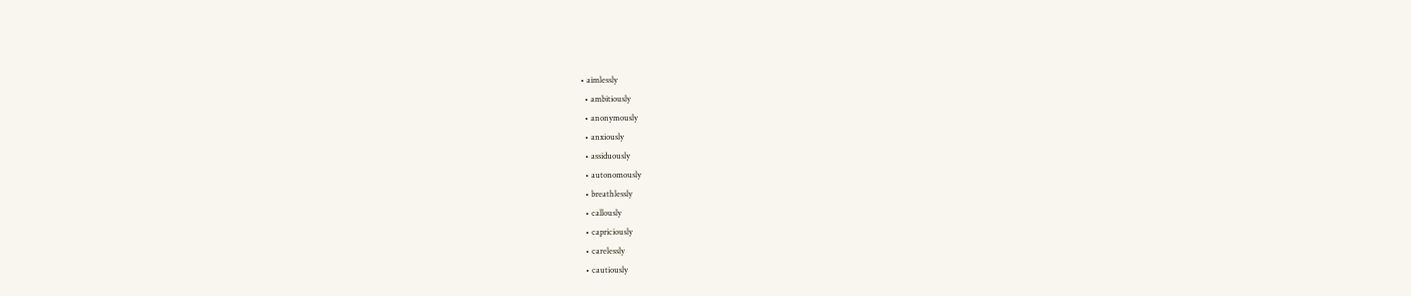• aimlessly
  • ambitiously
  • anonymously
  • anxiously
  • assiduously
  • autonomously
  • breathlessly
  • callously
  • capriciously
  • carelessly
  • cautiously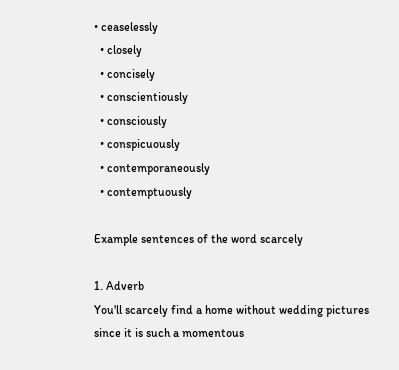• ceaselessly
  • closely
  • concisely
  • conscientiously
  • consciously
  • conspicuously
  • contemporaneously
  • contemptuously

Example sentences of the word scarcely

1. Adverb
You'll scarcely find a home without wedding pictures since it is such a momentous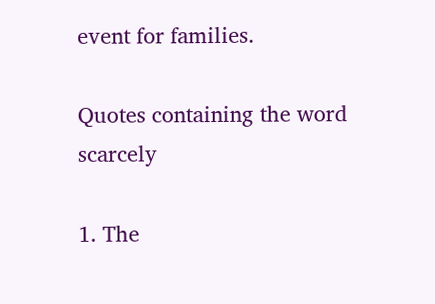event for families.

Quotes containing the word scarcely

1. The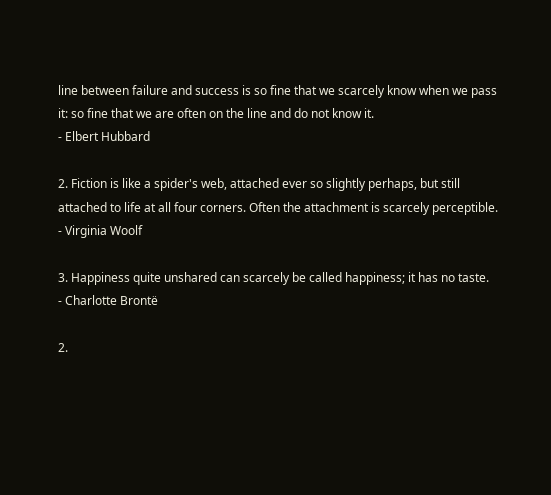line between failure and success is so fine that we scarcely know when we pass it: so fine that we are often on the line and do not know it.
- Elbert Hubbard

2. Fiction is like a spider's web, attached ever so slightly perhaps, but still attached to life at all four corners. Often the attachment is scarcely perceptible.
- Virginia Woolf

3. Happiness quite unshared can scarcely be called happiness; it has no taste.
- Charlotte Brontë

2.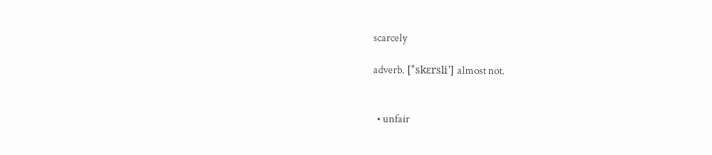scarcely

adverb. ['ˈskɛrsli'] almost not.


  • unfair